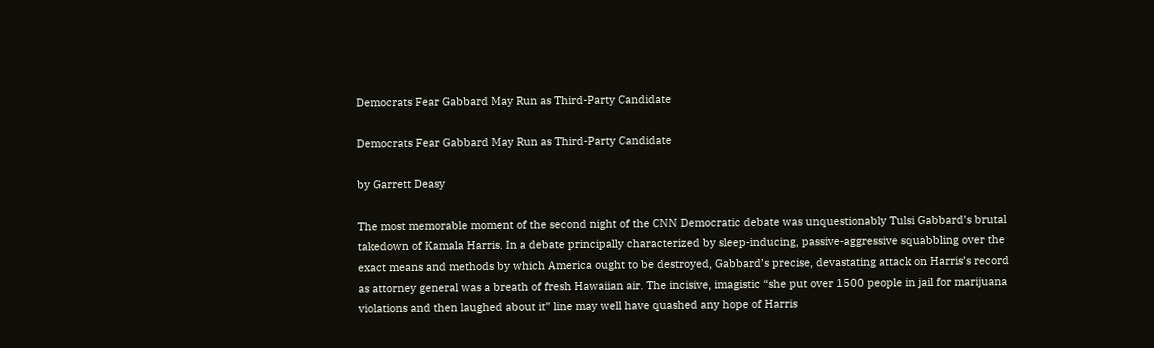Democrats Fear Gabbard May Run as Third-Party Candidate

Democrats Fear Gabbard May Run as Third-Party Candidate

by Garrett Deasy

The most memorable moment of the second night of the CNN Democratic debate was unquestionably Tulsi Gabbard’s brutal takedown of Kamala Harris. In a debate principally characterized by sleep-inducing, passive-aggressive squabbling over the exact means and methods by which America ought to be destroyed, Gabbard’s precise, devastating attack on Harris’s record as attorney general was a breath of fresh Hawaiian air. The incisive, imagistic “she put over 1500 people in jail for marijuana violations and then laughed about it” line may well have quashed any hope of Harris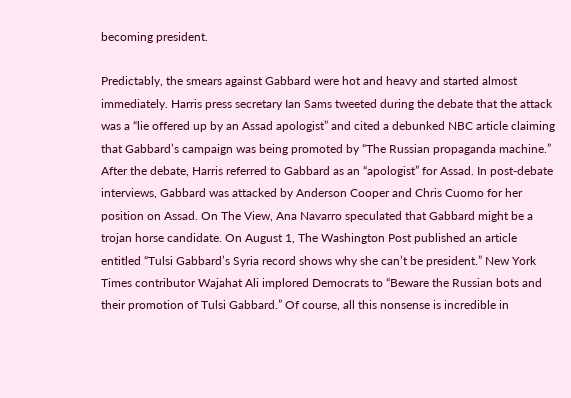becoming president.

Predictably, the smears against Gabbard were hot and heavy and started almost immediately. Harris press secretary Ian Sams tweeted during the debate that the attack was a “lie offered up by an Assad apologist” and cited a debunked NBC article claiming that Gabbard’s campaign was being promoted by “The Russian propaganda machine.” After the debate, Harris referred to Gabbard as an “apologist” for Assad. In post-debate interviews, Gabbard was attacked by Anderson Cooper and Chris Cuomo for her position on Assad. On The View, Ana Navarro speculated that Gabbard might be a trojan horse candidate. On August 1, The Washington Post published an article entitled “Tulsi Gabbard’s Syria record shows why she can’t be president.” New York Times contributor Wajahat Ali implored Democrats to “Beware the Russian bots and their promotion of Tulsi Gabbard.” Of course, all this nonsense is incredible in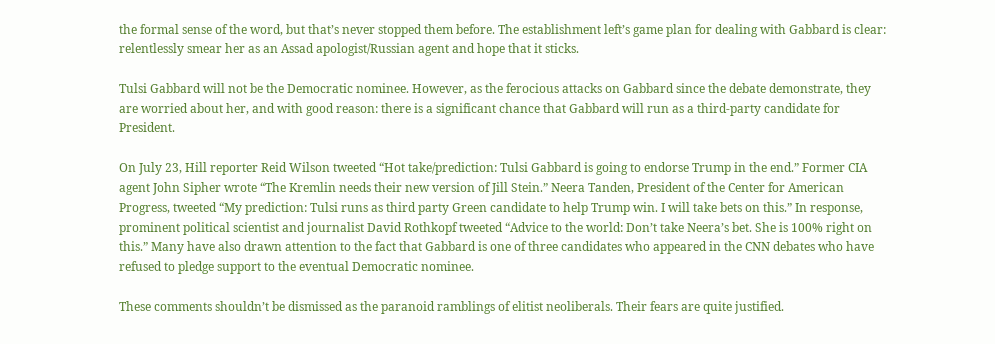the formal sense of the word, but that’s never stopped them before. The establishment left’s game plan for dealing with Gabbard is clear: relentlessly smear her as an Assad apologist/Russian agent and hope that it sticks.

Tulsi Gabbard will not be the Democratic nominee. However, as the ferocious attacks on Gabbard since the debate demonstrate, they are worried about her, and with good reason: there is a significant chance that Gabbard will run as a third-party candidate for President.

On July 23, Hill reporter Reid Wilson tweeted “Hot take/prediction: Tulsi Gabbard is going to endorse Trump in the end.” Former CIA agent John Sipher wrote “The Kremlin needs their new version of Jill Stein.” Neera Tanden, President of the Center for American Progress, tweeted “My prediction: Tulsi runs as third party Green candidate to help Trump win. I will take bets on this.” In response, prominent political scientist and journalist David Rothkopf tweeted “Advice to the world: Don’t take Neera’s bet. She is 100% right on this.” Many have also drawn attention to the fact that Gabbard is one of three candidates who appeared in the CNN debates who have refused to pledge support to the eventual Democratic nominee.

These comments shouldn’t be dismissed as the paranoid ramblings of elitist neoliberals. Their fears are quite justified.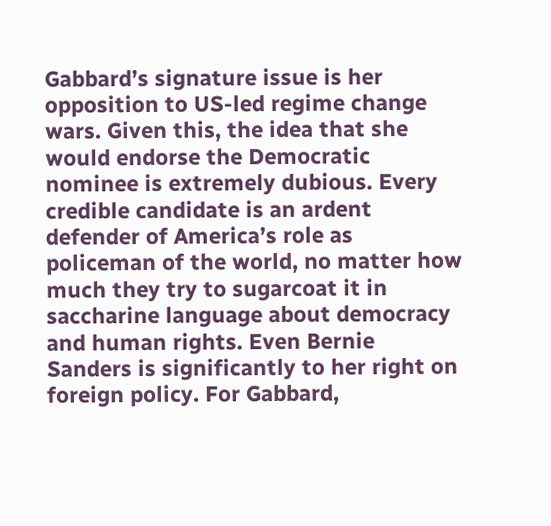Gabbard’s signature issue is her opposition to US-led regime change wars. Given this, the idea that she would endorse the Democratic nominee is extremely dubious. Every credible candidate is an ardent defender of America’s role as policeman of the world, no matter how much they try to sugarcoat it in saccharine language about democracy and human rights. Even Bernie Sanders is significantly to her right on foreign policy. For Gabbard,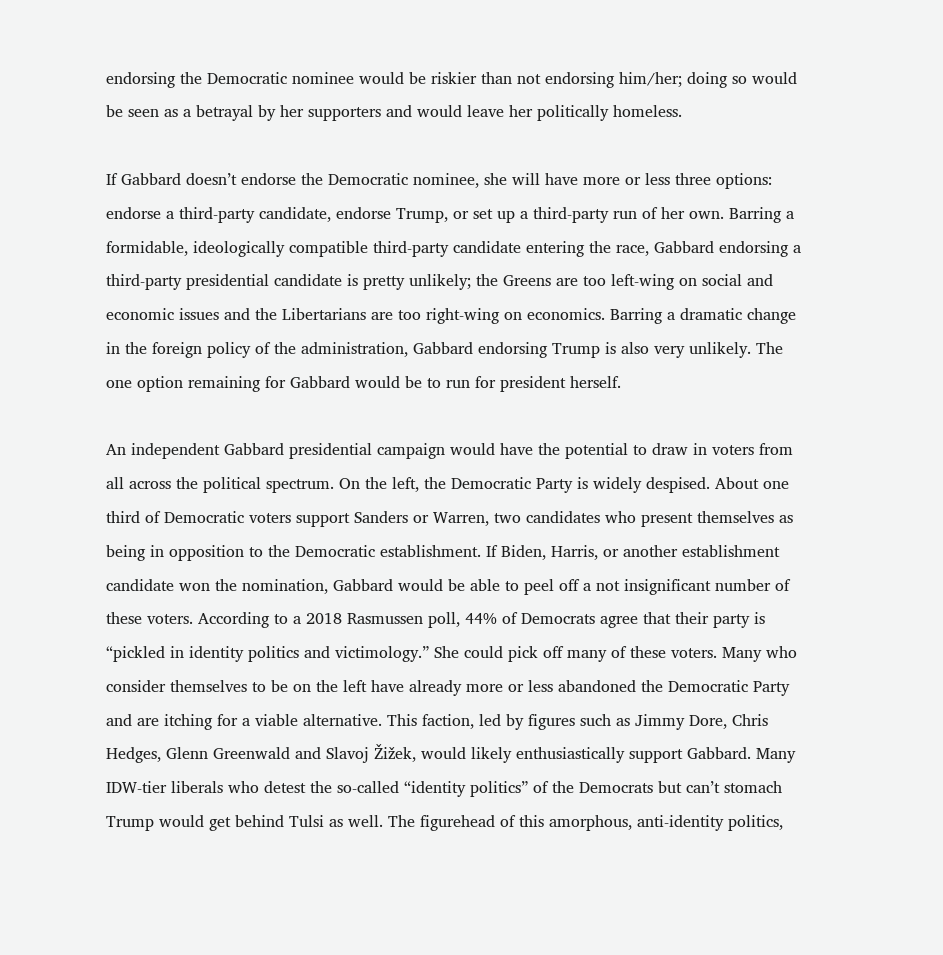endorsing the Democratic nominee would be riskier than not endorsing him/her; doing so would be seen as a betrayal by her supporters and would leave her politically homeless.

If Gabbard doesn’t endorse the Democratic nominee, she will have more or less three options: endorse a third-party candidate, endorse Trump, or set up a third-party run of her own. Barring a formidable, ideologically compatible third-party candidate entering the race, Gabbard endorsing a third-party presidential candidate is pretty unlikely; the Greens are too left-wing on social and economic issues and the Libertarians are too right-wing on economics. Barring a dramatic change in the foreign policy of the administration, Gabbard endorsing Trump is also very unlikely. The one option remaining for Gabbard would be to run for president herself.

An independent Gabbard presidential campaign would have the potential to draw in voters from all across the political spectrum. On the left, the Democratic Party is widely despised. About one third of Democratic voters support Sanders or Warren, two candidates who present themselves as being in opposition to the Democratic establishment. If Biden, Harris, or another establishment candidate won the nomination, Gabbard would be able to peel off a not insignificant number of these voters. According to a 2018 Rasmussen poll, 44% of Democrats agree that their party is “pickled in identity politics and victimology.” She could pick off many of these voters. Many who consider themselves to be on the left have already more or less abandoned the Democratic Party and are itching for a viable alternative. This faction, led by figures such as Jimmy Dore, Chris Hedges, Glenn Greenwald and Slavoj Žižek, would likely enthusiastically support Gabbard. Many IDW-tier liberals who detest the so-called “identity politics” of the Democrats but can’t stomach Trump would get behind Tulsi as well. The figurehead of this amorphous, anti-identity politics,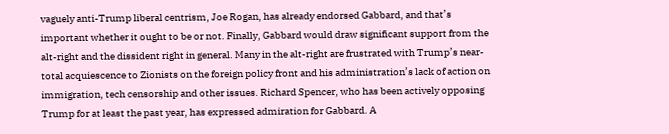vaguely anti-Trump liberal centrism, Joe Rogan, has already endorsed Gabbard, and that’s important whether it ought to be or not. Finally, Gabbard would draw significant support from the alt-right and the dissident right in general. Many in the alt-right are frustrated with Trump’s near-total acquiescence to Zionists on the foreign policy front and his administration’s lack of action on immigration, tech censorship and other issues. Richard Spencer, who has been actively opposing Trump for at least the past year, has expressed admiration for Gabbard. A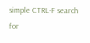simple CTRL-F search for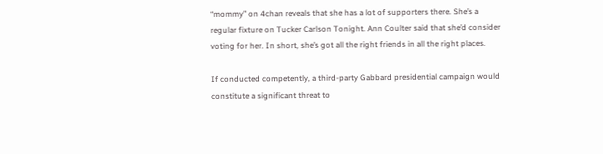“mommy” on 4chan reveals that she has a lot of supporters there. She’s a regular fixture on Tucker Carlson Tonight. Ann Coulter said that she’d consider voting for her. In short, she’s got all the right friends in all the right places.

If conducted competently, a third-party Gabbard presidential campaign would constitute a significant threat to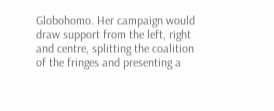Globohomo. Her campaign would draw support from the left, right and centre, splitting the coalition of the fringes and presenting a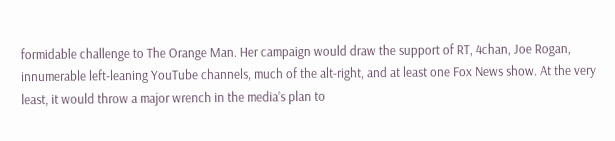formidable challenge to The Orange Man. Her campaign would draw the support of RT, 4chan, Joe Rogan, innumerable left-leaning YouTube channels, much of the alt-right, and at least one Fox News show. At the very least, it would throw a major wrench in the media’s plan to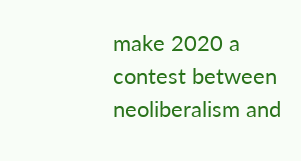make 2020 a contest between neoliberalism and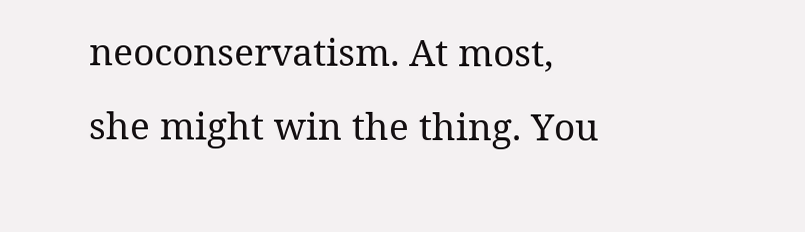neoconservatism. At most, she might win the thing. You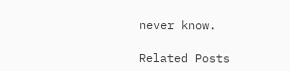never know.

Related Posts